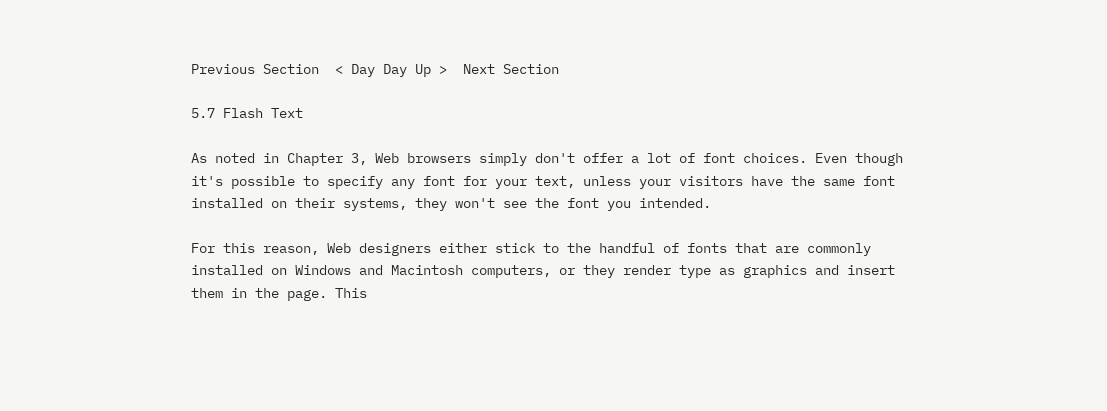Previous Section  < Day Day Up >  Next Section

5.7 Flash Text

As noted in Chapter 3, Web browsers simply don't offer a lot of font choices. Even though it's possible to specify any font for your text, unless your visitors have the same font installed on their systems, they won't see the font you intended.

For this reason, Web designers either stick to the handful of fonts that are commonly installed on Windows and Macintosh computers, or they render type as graphics and insert them in the page. This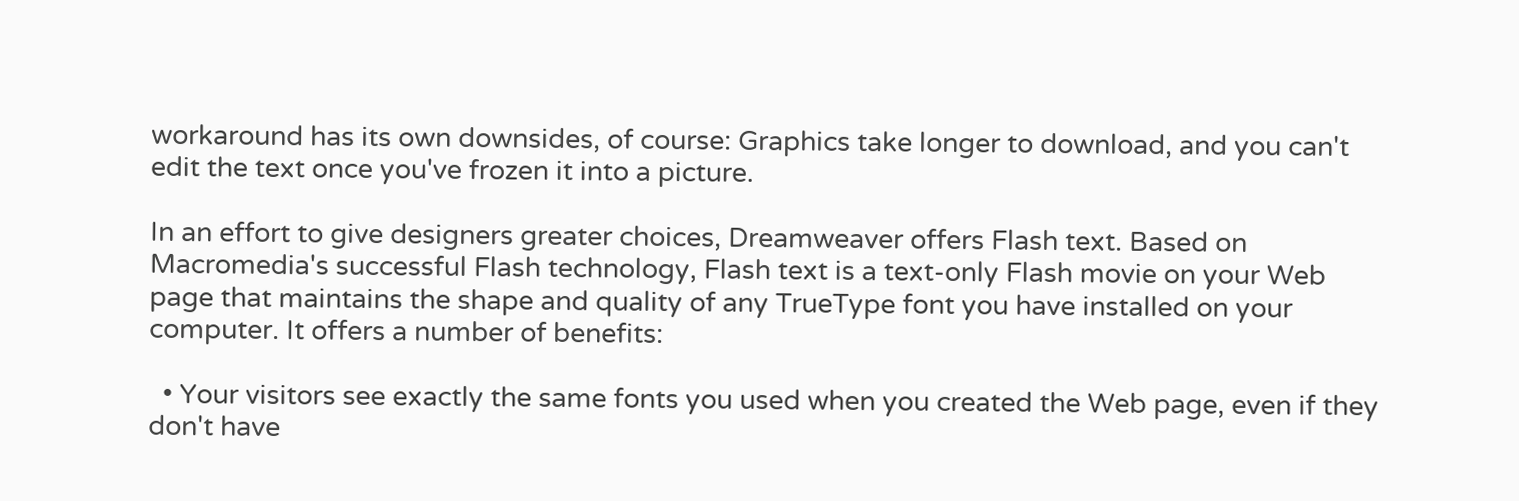workaround has its own downsides, of course: Graphics take longer to download, and you can't edit the text once you've frozen it into a picture.

In an effort to give designers greater choices, Dreamweaver offers Flash text. Based on Macromedia's successful Flash technology, Flash text is a text-only Flash movie on your Web page that maintains the shape and quality of any TrueType font you have installed on your computer. It offers a number of benefits:

  • Your visitors see exactly the same fonts you used when you created the Web page, even if they don't have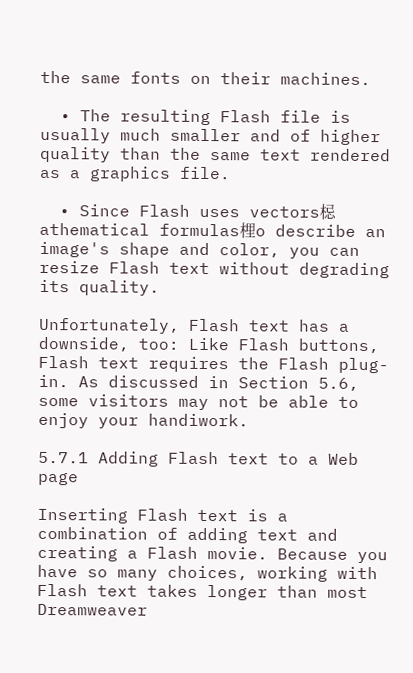the same fonts on their machines.

  • The resulting Flash file is usually much smaller and of higher quality than the same text rendered as a graphics file.

  • Since Flash uses vectors梞athematical formulas梩o describe an image's shape and color, you can resize Flash text without degrading its quality.

Unfortunately, Flash text has a downside, too: Like Flash buttons, Flash text requires the Flash plug-in. As discussed in Section 5.6, some visitors may not be able to enjoy your handiwork.

5.7.1 Adding Flash text to a Web page

Inserting Flash text is a combination of adding text and creating a Flash movie. Because you have so many choices, working with Flash text takes longer than most Dreamweaver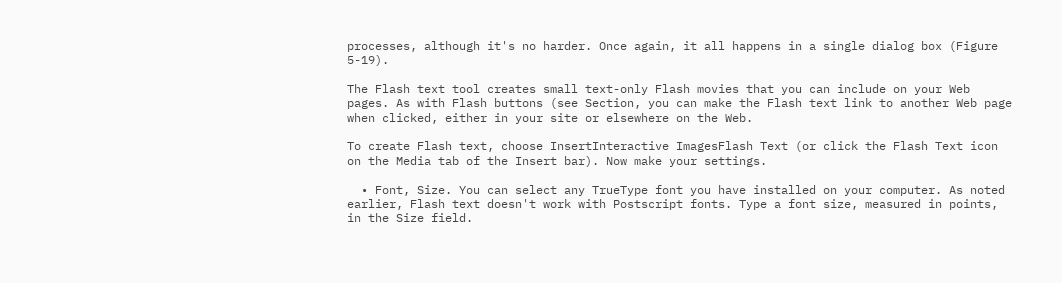processes, although it's no harder. Once again, it all happens in a single dialog box (Figure 5-19).

The Flash text tool creates small text-only Flash movies that you can include on your Web pages. As with Flash buttons (see Section, you can make the Flash text link to another Web page when clicked, either in your site or elsewhere on the Web.

To create Flash text, choose InsertInteractive ImagesFlash Text (or click the Flash Text icon on the Media tab of the Insert bar). Now make your settings.

  • Font, Size. You can select any TrueType font you have installed on your computer. As noted earlier, Flash text doesn't work with Postscript fonts. Type a font size, measured in points, in the Size field.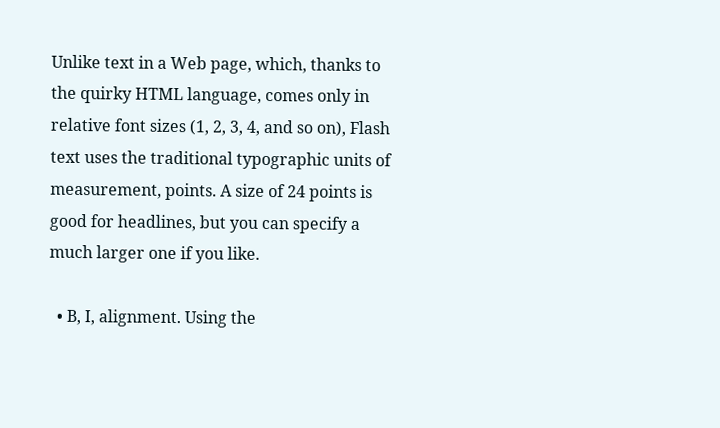Unlike text in a Web page, which, thanks to the quirky HTML language, comes only in relative font sizes (1, 2, 3, 4, and so on), Flash text uses the traditional typographic units of measurement, points. A size of 24 points is good for headlines, but you can specify a much larger one if you like.

  • B, I, alignment. Using the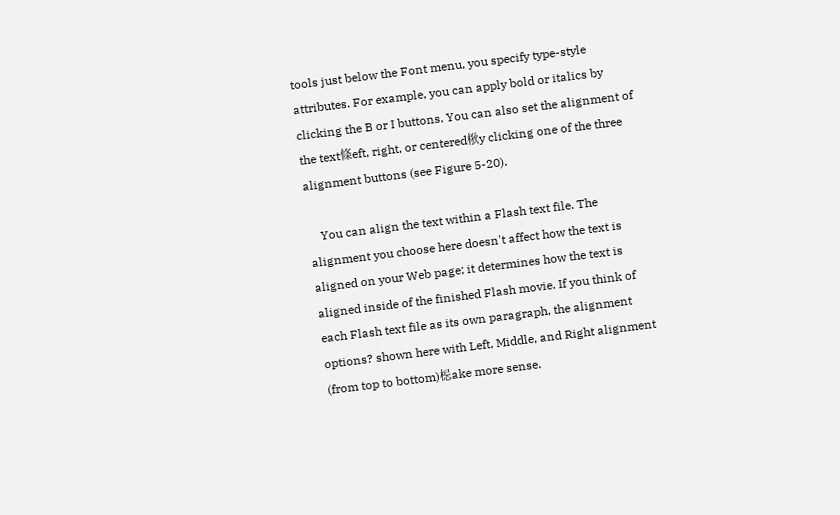tools just below the Font menu, you specify type-style attributes. For example, you can apply bold or italics by clicking the B or I buttons. You can also set the alignment of the text條eft, right, or centered梑y clicking one of the three alignment buttons (see Figure 5-20).

    You can align the text within a Flash text file. The alignment you choose here doesn't affect how the text is aligned on your Web page; it determines how the text is aligned inside of the finished Flash movie. If you think of each Flash text file as its own paragraph, the alignment options? shown here with Left, Middle, and Right alignment (from top to bottom)梞ake more sense.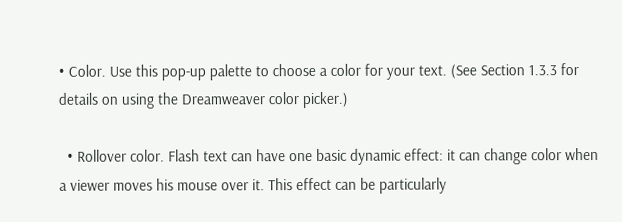• Color. Use this pop-up palette to choose a color for your text. (See Section 1.3.3 for details on using the Dreamweaver color picker.)

  • Rollover color. Flash text can have one basic dynamic effect: it can change color when a viewer moves his mouse over it. This effect can be particularly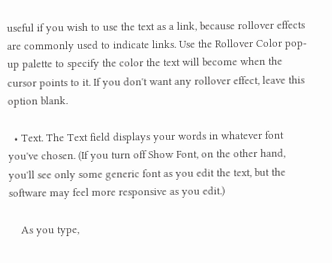useful if you wish to use the text as a link, because rollover effects are commonly used to indicate links. Use the Rollover Color pop-up palette to specify the color the text will become when the cursor points to it. If you don't want any rollover effect, leave this option blank.

  • Text. The Text field displays your words in whatever font you've chosen. (If you turn off Show Font, on the other hand, you'll see only some generic font as you edit the text, but the software may feel more responsive as you edit.)

    As you type,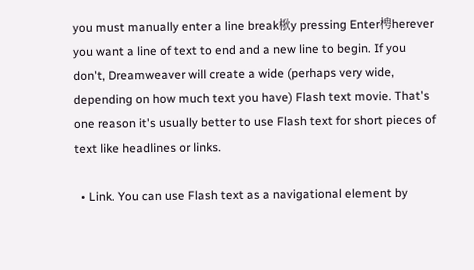you must manually enter a line break梑y pressing Enter梬herever you want a line of text to end and a new line to begin. If you don't, Dreamweaver will create a wide (perhaps very wide, depending on how much text you have) Flash text movie. That's one reason it's usually better to use Flash text for short pieces of text like headlines or links.

  • Link. You can use Flash text as a navigational element by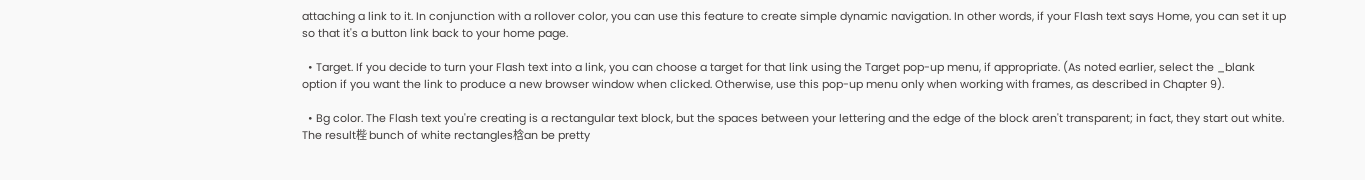attaching a link to it. In conjunction with a rollover color, you can use this feature to create simple dynamic navigation. In other words, if your Flash text says Home, you can set it up so that it's a button link back to your home page.

  • Target. If you decide to turn your Flash text into a link, you can choose a target for that link using the Target pop-up menu, if appropriate. (As noted earlier, select the _blank option if you want the link to produce a new browser window when clicked. Otherwise, use this pop-up menu only when working with frames, as described in Chapter 9).

  • Bg color. The Flash text you're creating is a rectangular text block, but the spaces between your lettering and the edge of the block aren't transparent; in fact, they start out white. The result梐 bunch of white rectangles梒an be pretty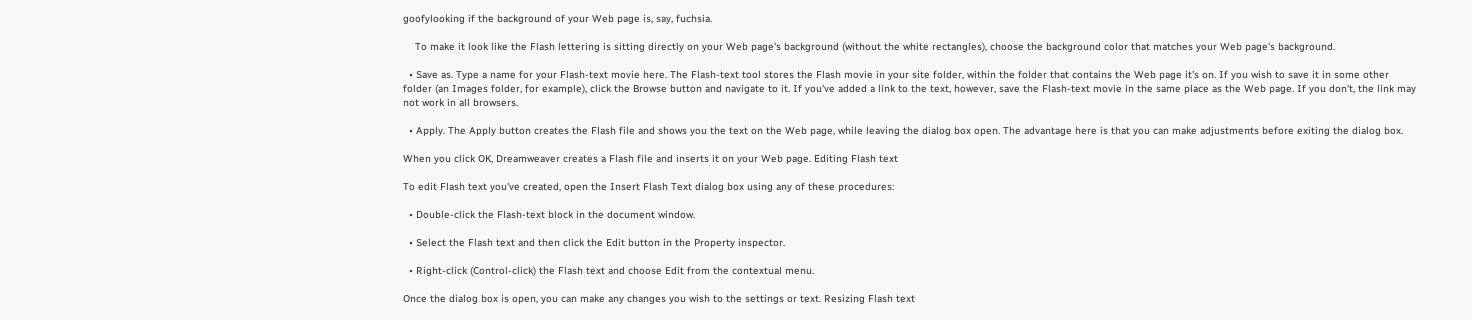goofylooking if the background of your Web page is, say, fuchsia.

    To make it look like the Flash lettering is sitting directly on your Web page's background (without the white rectangles), choose the background color that matches your Web page's background.

  • Save as. Type a name for your Flash-text movie here. The Flash-text tool stores the Flash movie in your site folder, within the folder that contains the Web page it's on. If you wish to save it in some other folder (an Images folder, for example), click the Browse button and navigate to it. If you've added a link to the text, however, save the Flash-text movie in the same place as the Web page. If you don't, the link may not work in all browsers.

  • Apply. The Apply button creates the Flash file and shows you the text on the Web page, while leaving the dialog box open. The advantage here is that you can make adjustments before exiting the dialog box.

When you click OK, Dreamweaver creates a Flash file and inserts it on your Web page. Editing Flash text

To edit Flash text you've created, open the Insert Flash Text dialog box using any of these procedures:

  • Double-click the Flash-text block in the document window.

  • Select the Flash text and then click the Edit button in the Property inspector.

  • Right-click (Control-click) the Flash text and choose Edit from the contextual menu.

Once the dialog box is open, you can make any changes you wish to the settings or text. Resizing Flash text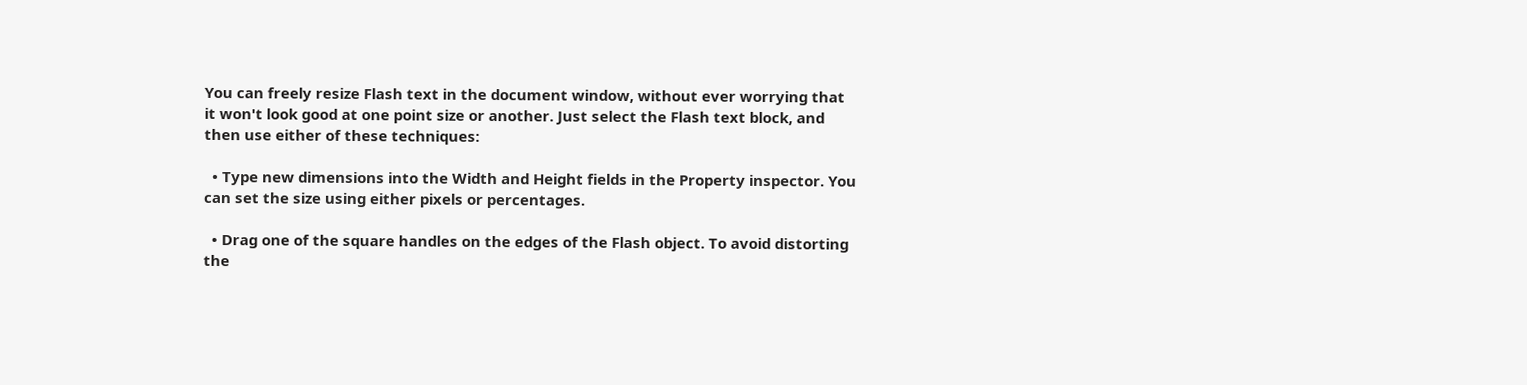You can freely resize Flash text in the document window, without ever worrying that it won't look good at one point size or another. Just select the Flash text block, and then use either of these techniques:

  • Type new dimensions into the Width and Height fields in the Property inspector. You can set the size using either pixels or percentages.

  • Drag one of the square handles on the edges of the Flash object. To avoid distorting the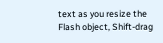text as you resize the Flash object, Shift-drag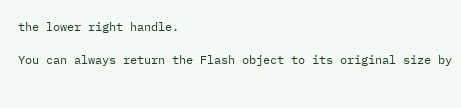the lower right handle.

You can always return the Flash object to its original size by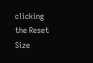clicking the Reset Size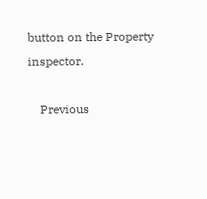button on the Property inspector.

    Previous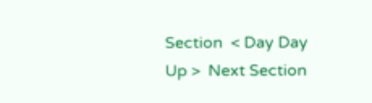Section  < Day Day Up >  Next Section